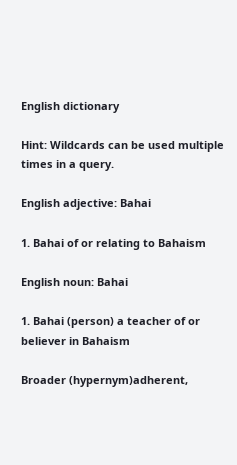English dictionary

Hint: Wildcards can be used multiple times in a query.

English adjective: Bahai

1. Bahai of or relating to Bahaism

English noun: Bahai

1. Bahai (person) a teacher of or believer in Bahaism

Broader (hypernym)adherent,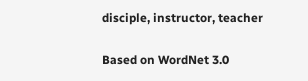disciple, instructor, teacher

Based on WordNet 3.0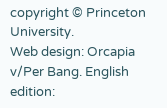copyright © Princeton University.
Web design: Orcapia v/Per Bang. English edition: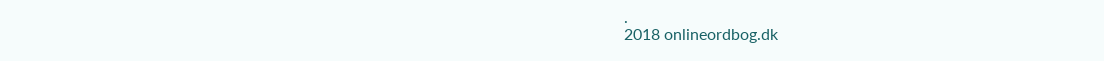.
2018 onlineordbog.dk